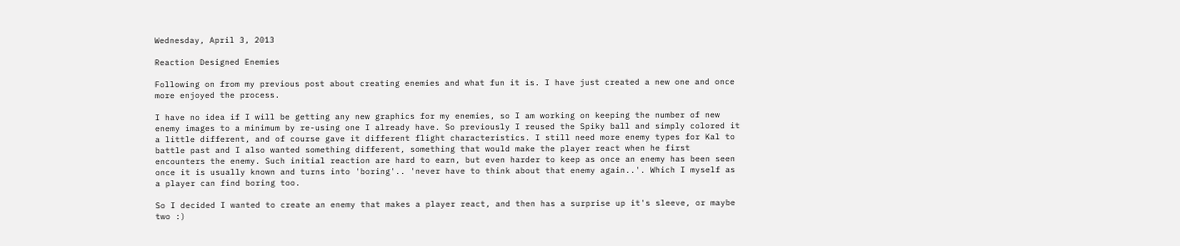Wednesday, April 3, 2013

Reaction Designed Enemies

Following on from my previous post about creating enemies and what fun it is. I have just created a new one and once more enjoyed the process.

I have no idea if I will be getting any new graphics for my enemies, so I am working on keeping the number of new enemy images to a minimum by re-using one I already have. So previously I reused the Spiky ball and simply colored it a little different, and of course gave it different flight characteristics. I still need more enemy types for Kal to battle past and I also wanted something different, something that would make the player react when he first encounters the enemy. Such initial reaction are hard to earn, but even harder to keep as once an enemy has been seen once it is usually known and turns into 'boring'.. 'never have to think about that enemy again..'. Which I myself as a player can find boring too.

So I decided I wanted to create an enemy that makes a player react, and then has a surprise up it's sleeve, or maybe two :)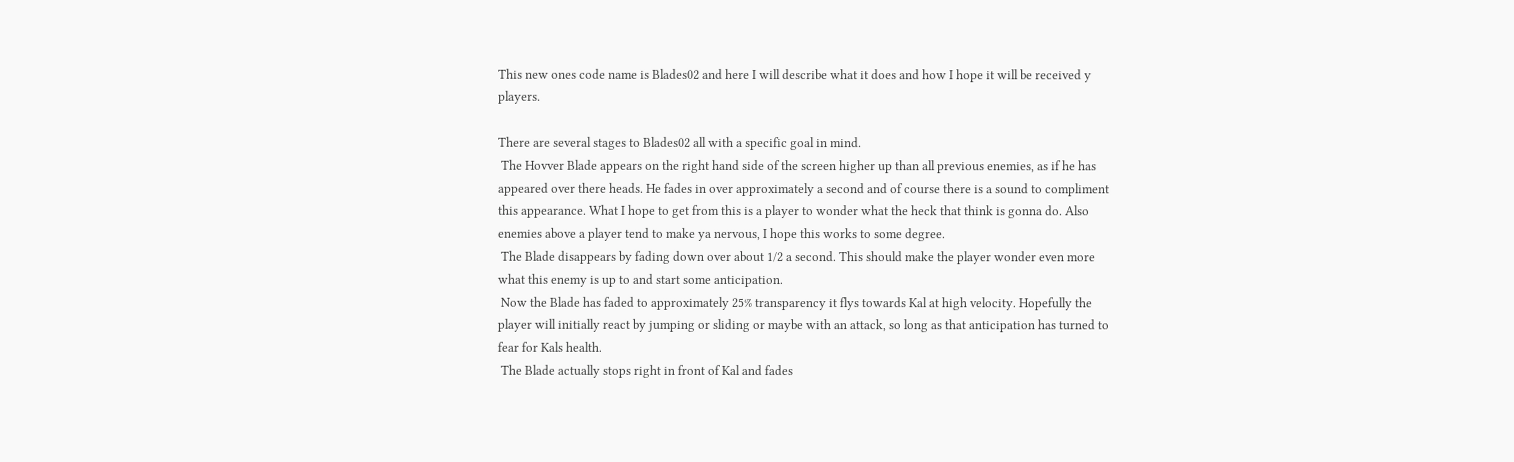This new ones code name is Blades02 and here I will describe what it does and how I hope it will be received y players.

There are several stages to Blades02 all with a specific goal in mind.
 The Hovver Blade appears on the right hand side of the screen higher up than all previous enemies, as if he has appeared over there heads. He fades in over approximately a second and of course there is a sound to compliment this appearance. What I hope to get from this is a player to wonder what the heck that think is gonna do. Also enemies above a player tend to make ya nervous, I hope this works to some degree.
 The Blade disappears by fading down over about 1/2 a second. This should make the player wonder even more what this enemy is up to and start some anticipation.
 Now the Blade has faded to approximately 25% transparency it flys towards Kal at high velocity. Hopefully the player will initially react by jumping or sliding or maybe with an attack, so long as that anticipation has turned to fear for Kals health.
 The Blade actually stops right in front of Kal and fades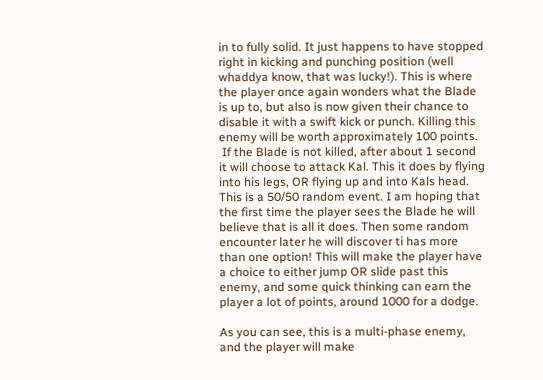in to fully solid. It just happens to have stopped right in kicking and punching position (well whaddya know, that was lucky!). This is where the player once again wonders what the Blade is up to, but also is now given their chance to disable it with a swift kick or punch. Killing this enemy will be worth approximately 100 points.
 If the Blade is not killed, after about 1 second it will choose to attack Kal. This it does by flying into his legs, OR flying up and into Kals head. This is a 50/50 random event. I am hoping that the first time the player sees the Blade he will believe that is all it does. Then some random encounter later he will discover ti has more than one option! This will make the player have a choice to either jump OR slide past this enemy, and some quick thinking can earn the player a lot of points, around 1000 for a dodge.

As you can see, this is a multi-phase enemy, and the player will make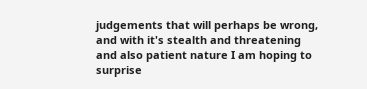judgements that will perhaps be wrong, and with it's stealth and threatening and also patient nature I am hoping to surprise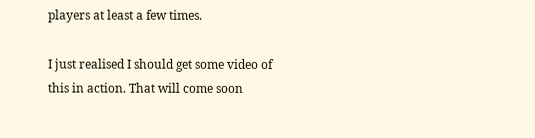players at least a few times.

I just realised I should get some video of this in action. That will come soon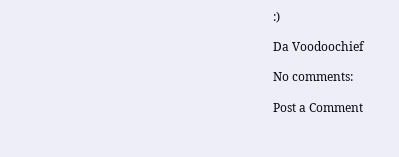:)

Da Voodoochief

No comments:

Post a Comment